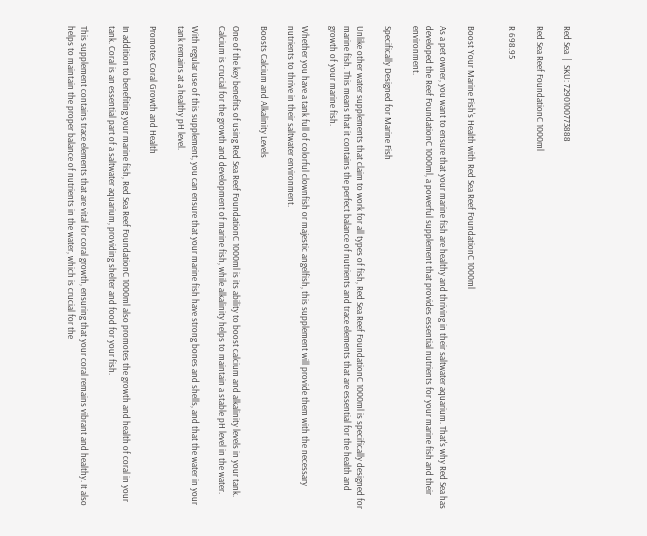Red Sea  |  SKU: 7290100773888

Red Sea Reef FoundationC 1000ml

R 698.95


Boost Your Marine Fish's Health with Red Sea Reef FoundationC 1000ml

As a pet owner, you want to ensure that your marine fish are healthy and thriving in their saltwater aquarium. That's why Red Sea has developed the Reef FoundationC 1000ml, a powerful supplement that provides essential nutrients for your marine fish and their environment.

Specifically Designed for Marine Fish

Unlike other water supplements that claim to work for all types of fish, Red Sea Reef FoundationC 1000ml is specifically designed for marine fish. This means that it contains the perfect balance of nutrients and trace elements that are essential for the health and growth of your marine fish.

Whether you have a tank full of colorful clownfish or majestic angelfish, this supplement will provide them with the necessary nutrients to thrive in their saltwater environment.

Boosts Calcium and Alkalinity Levels

One of the key benefits of using Red Sea Reef FoundationC 1000ml is its ability to boost calcium and alkalinity levels in your tank. Calcium is crucial for the growth and development of marine fish, while alkalinity helps to maintain a stable pH level in the water.

With regular use of this supplement, you can ensure that your marine fish have strong bones and shells, and that the water in your tank remains at a healthy pH level.

Promotes Coral Growth and Health

In addition to benefiting your marine fish, Red Sea Reef FoundationC 1000ml also promotes the growth and health of coral in your tank. Coral is an essential part of a saltwater aquarium, providing shelter and food for your fish.

This supplement contains trace elements that are vital for coral growth, ensuring that your coral remains vibrant and healthy. It also helps to maintain the proper balance of nutrients in the water, which is crucial for the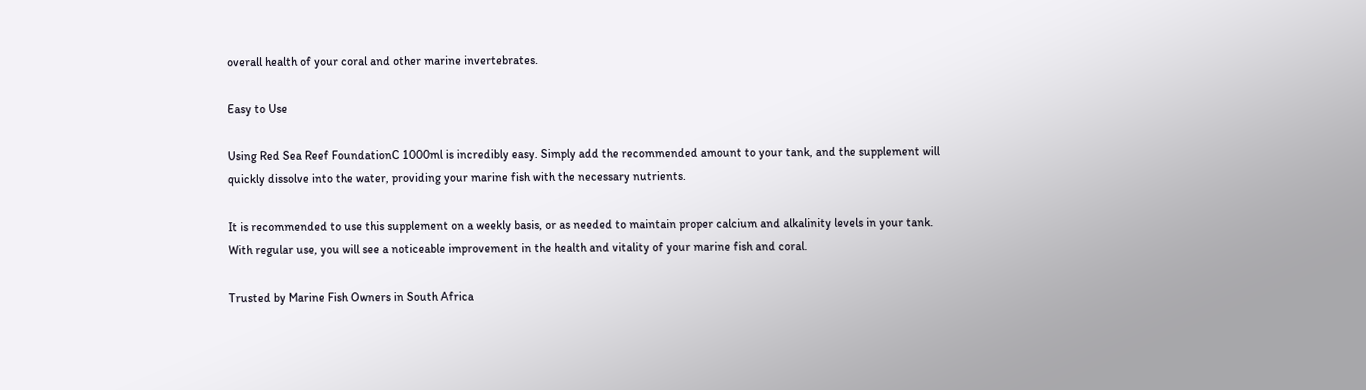overall health of your coral and other marine invertebrates.

Easy to Use

Using Red Sea Reef FoundationC 1000ml is incredibly easy. Simply add the recommended amount to your tank, and the supplement will quickly dissolve into the water, providing your marine fish with the necessary nutrients.

It is recommended to use this supplement on a weekly basis, or as needed to maintain proper calcium and alkalinity levels in your tank. With regular use, you will see a noticeable improvement in the health and vitality of your marine fish and coral.

Trusted by Marine Fish Owners in South Africa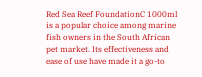Red Sea Reef FoundationC 1000ml is a popular choice among marine fish owners in the South African pet market. Its effectiveness and ease of use have made it a go-to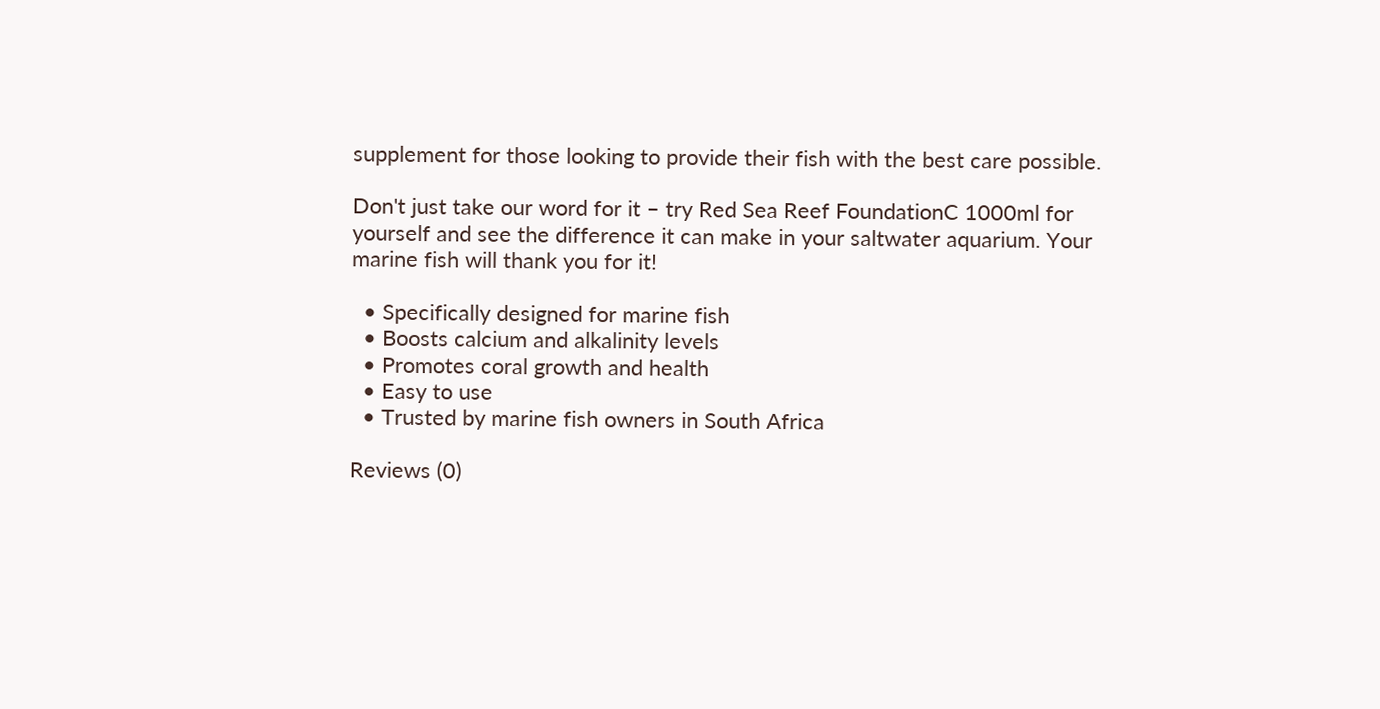supplement for those looking to provide their fish with the best care possible.

Don't just take our word for it – try Red Sea Reef FoundationC 1000ml for yourself and see the difference it can make in your saltwater aquarium. Your marine fish will thank you for it!

  • Specifically designed for marine fish
  • Boosts calcium and alkalinity levels
  • Promotes coral growth and health
  • Easy to use
  • Trusted by marine fish owners in South Africa

Reviews (0)